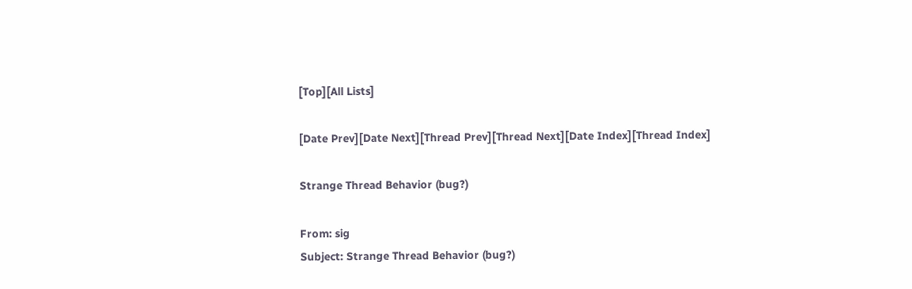[Top][All Lists]

[Date Prev][Date Next][Thread Prev][Thread Next][Date Index][Thread Index]

Strange Thread Behavior (bug?)

From: sig
Subject: Strange Thread Behavior (bug?)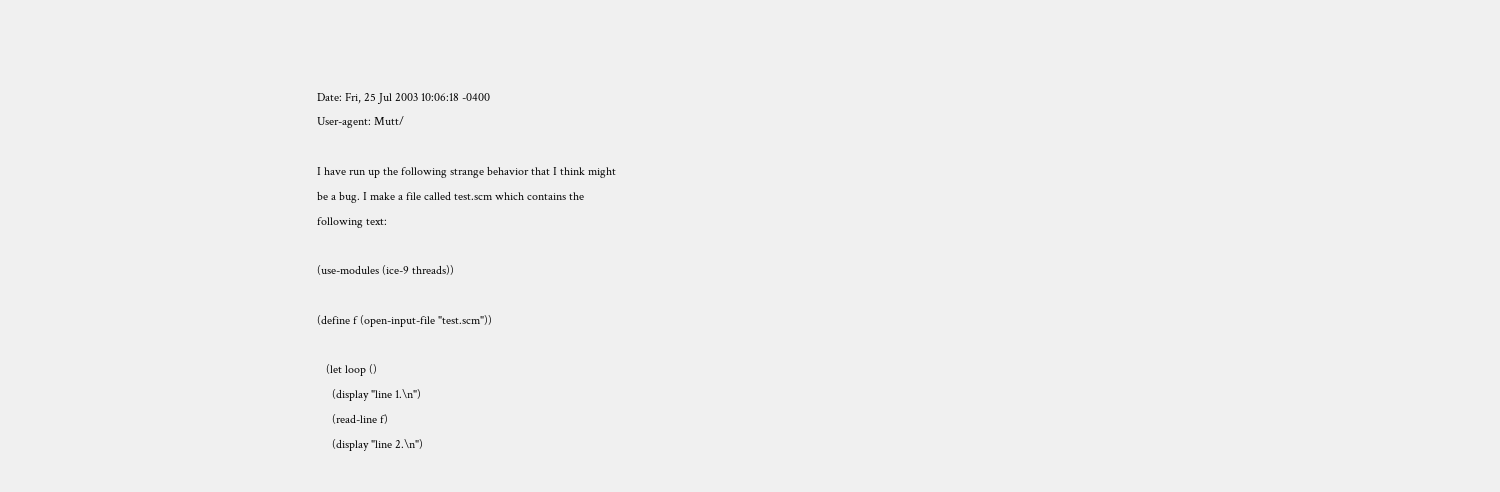Date: Fri, 25 Jul 2003 10:06:18 -0400
User-agent: Mutt/

I have run up the following strange behavior that I think might
be a bug. I make a file called test.scm which contains the
following text:

(use-modules (ice-9 threads))

(define f (open-input-file "test.scm"))

   (let loop ()
     (display "line 1.\n")
     (read-line f)
     (display "line 2.\n")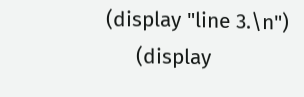(display "line 3.\n")
     (display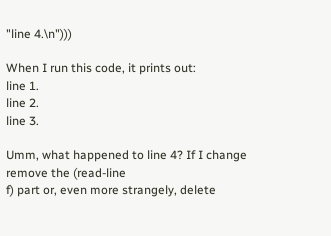"line 4.\n")))

When I run this code, it prints out:
line 1.
line 2.
line 3.

Umm, what happened to line 4? If I change remove the (read-line
f) part or, even more strangely, delete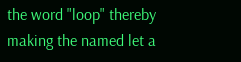the word "loop" thereby
making the named let a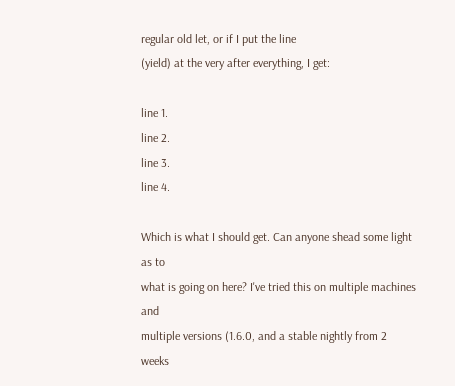regular old let, or if I put the line
(yield) at the very after everything, I get:

line 1.
line 2.
line 3.
line 4.

Which is what I should get. Can anyone shead some light as to
what is going on here? I've tried this on multiple machines and
multiple versions (1.6.0, and a stable nightly from 2 weeks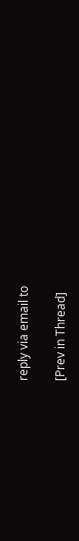reply via email to

[Prev in Thread]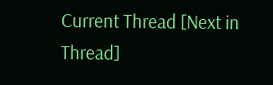Current Thread [Next in Thread]